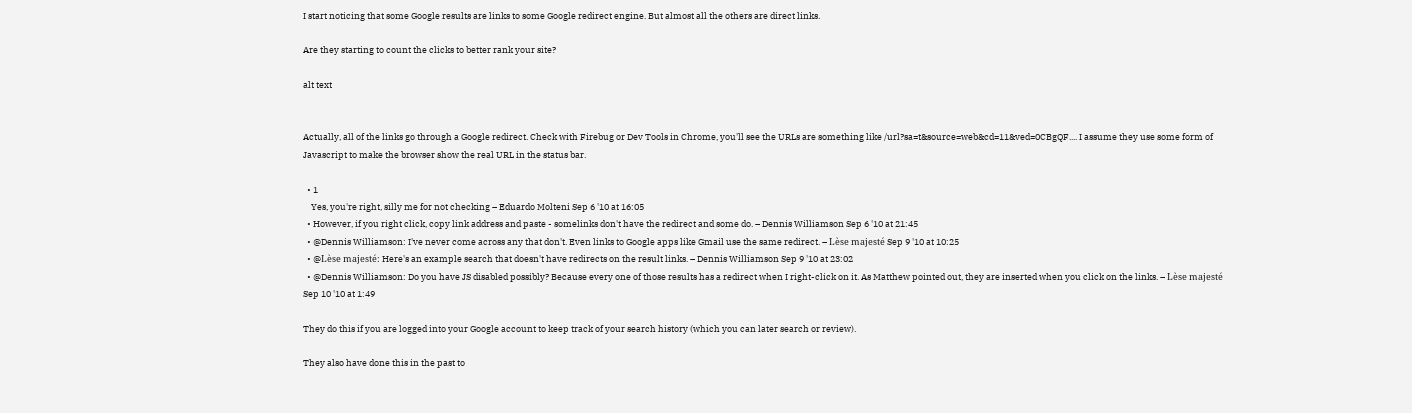I start noticing that some Google results are links to some Google redirect engine. But almost all the others are direct links.

Are they starting to count the clicks to better rank your site?

alt text


Actually, all of the links go through a Google redirect. Check with Firebug or Dev Tools in Chrome, you'll see the URLs are something like /url?sa=t&source=web&cd=11&ved=0CBgQF.... I assume they use some form of Javascript to make the browser show the real URL in the status bar.

  • 1
    Yes, you're right, silly me for not checking – Eduardo Molteni Sep 6 '10 at 16:05
  • However, if you right click, copy link address and paste - somelinks don't have the redirect and some do. – Dennis Williamson Sep 6 '10 at 21:45
  • @Dennis Williamson: I've never come across any that don't. Even links to Google apps like Gmail use the same redirect. – Lèse majesté Sep 9 '10 at 10:25
  • @Lèse majesté: Here's an example search that doesn't have redirects on the result links. – Dennis Williamson Sep 9 '10 at 23:02
  • @Dennis Williamson: Do you have JS disabled possibly? Because every one of those results has a redirect when I right-click on it. As Matthew pointed out, they are inserted when you click on the links. – Lèse majesté Sep 10 '10 at 1:49

They do this if you are logged into your Google account to keep track of your search history (which you can later search or review).

They also have done this in the past to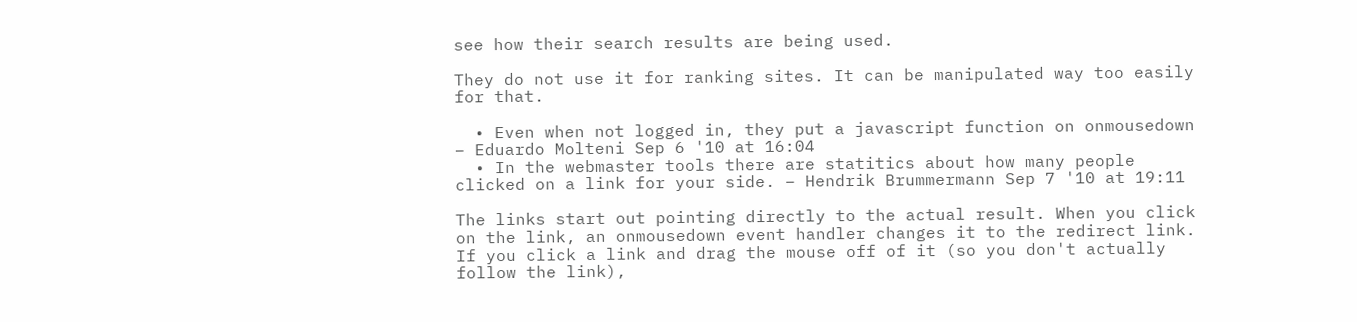see how their search results are being used.

They do not use it for ranking sites. It can be manipulated way too easily for that.

  • Even when not logged in, they put a javascript function on onmousedown – Eduardo Molteni Sep 6 '10 at 16:04
  • In the webmaster tools there are statitics about how many people clicked on a link for your side. – Hendrik Brummermann Sep 7 '10 at 19:11

The links start out pointing directly to the actual result. When you click on the link, an onmousedown event handler changes it to the redirect link. If you click a link and drag the mouse off of it (so you don't actually follow the link),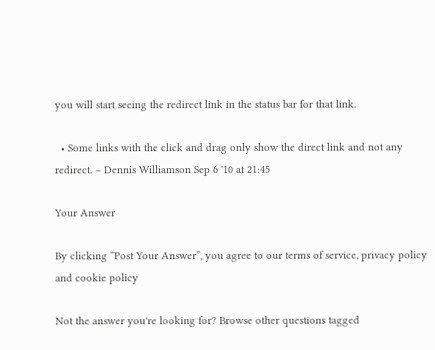you will start seeing the redirect link in the status bar for that link.

  • Some links with the click and drag only show the direct link and not any redirect. – Dennis Williamson Sep 6 '10 at 21:45

Your Answer

By clicking “Post Your Answer”, you agree to our terms of service, privacy policy and cookie policy

Not the answer you're looking for? Browse other questions tagged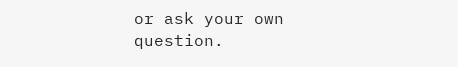or ask your own question.